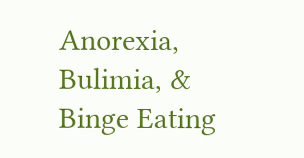Anorexia, Bulimia, & Binge Eating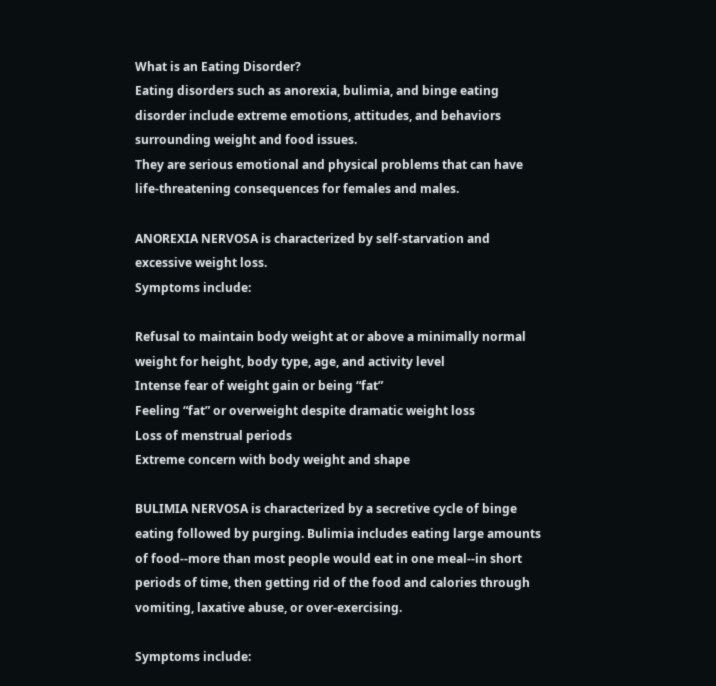What is an Eating Disorder?
Eating disorders such as anorexia, bulimia, and binge eating
disorder include extreme emotions, attitudes, and behaviors
surrounding weight and food issues.
They are serious emotional and physical problems that can have
life-threatening consequences for females and males.

ANOREXIA NERVOSA is characterized by self-starvation and
excessive weight loss.
Symptoms include:

Refusal to maintain body weight at or above a minimally normal
weight for height, body type, age, and activity level
Intense fear of weight gain or being “fat”
Feeling “fat” or overweight despite dramatic weight loss
Loss of menstrual periods
Extreme concern with body weight and shape

BULIMIA NERVOSA is characterized by a secretive cycle of binge
eating followed by purging. Bulimia includes eating large amounts
of food--more than most people would eat in one meal--in short
periods of time, then getting rid of the food and calories through
vomiting, laxative abuse, or over-exercising.

Symptoms include: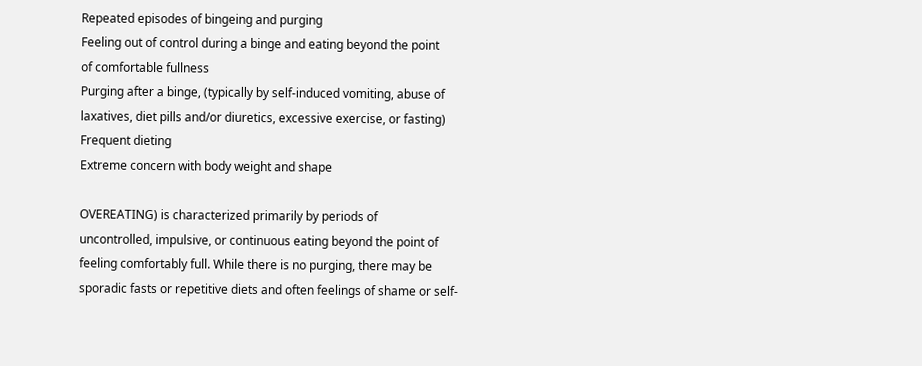Repeated episodes of bingeing and purging
Feeling out of control during a binge and eating beyond the point
of comfortable fullness
Purging after a binge, (typically by self-induced vomiting, abuse of
laxatives, diet pills and/or diuretics, excessive exercise, or fasting)
Frequent dieting
Extreme concern with body weight and shape

OVEREATING) is characterized primarily by periods of
uncontrolled, impulsive, or continuous eating beyond the point of
feeling comfortably full. While there is no purging, there may be
sporadic fasts or repetitive diets and often feelings of shame or self-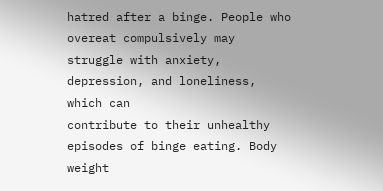hatred after a binge. People who overeat compulsively may
struggle with anxiety, depression, and loneliness, which can
contribute to their unhealthy episodes of binge eating. Body weight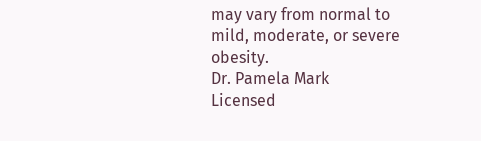may vary from normal to mild, moderate, or severe obesity.
Dr. Pamela Mark
Licensed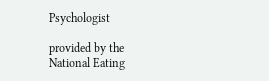Psychologist

provided by the
National Eating